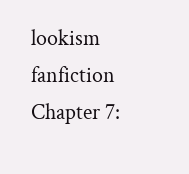lookism fanfiction Chapter 7: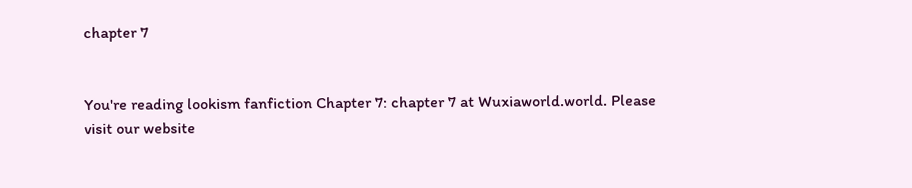chapter 7


You're reading lookism fanfiction Chapter 7: chapter 7 at Wuxiaworld.world. Please visit our website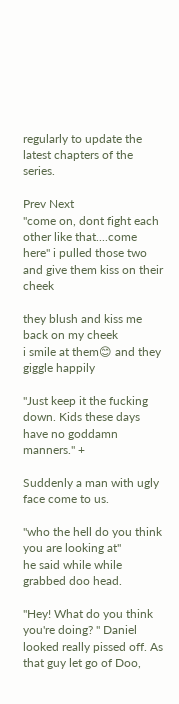regularly to update the latest chapters of the series.

Prev Next
"come on, dont fight each other like that....come here" i pulled those two and give them kiss on their cheek

they blush and kiss me back on my cheek
i smile at them😊 and they giggle happily

"Just keep it the fucking down. Kids these days have no goddamn manners." +

Suddenly a man with ugly face come to us.

"who the hell do you think you are looking at"
he said while while grabbed doo head.

"Hey! What do you think you're doing? " Daniel looked really pissed off. As that guy let go of Doo,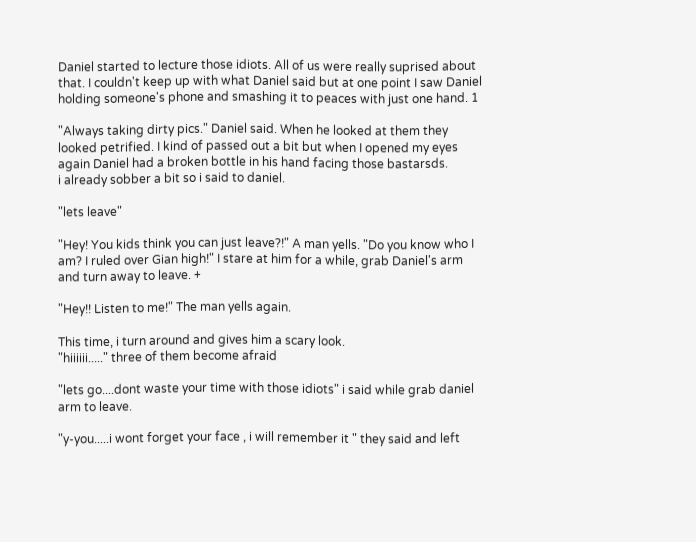Daniel started to lecture those idiots. All of us were really suprised about that. I couldn't keep up with what Daniel said but at one point I saw Daniel holding someone's phone and smashing it to peaces with just one hand. 1

"Always taking dirty pics." Daniel said. When he looked at them they looked petrified. I kind of passed out a bit but when I opened my eyes again Daniel had a broken bottle in his hand facing those bastarsds.
i already sobber a bit so i said to daniel.

"lets leave"

"Hey! You kids think you can just leave?!" A man yells. "Do you know who I am? I ruled over Gian high!" I stare at him for a while, grab Daniel's arm and turn away to leave. +

"Hey!! Listen to me!" The man yells again.

This time, i turn around and gives him a scary look.
"hiiiiii....." three of them become afraid

"lets go....dont waste your time with those idiots" i said while grab daniel arm to leave.

"y-you.....i wont forget your face , i will remember it " they said and left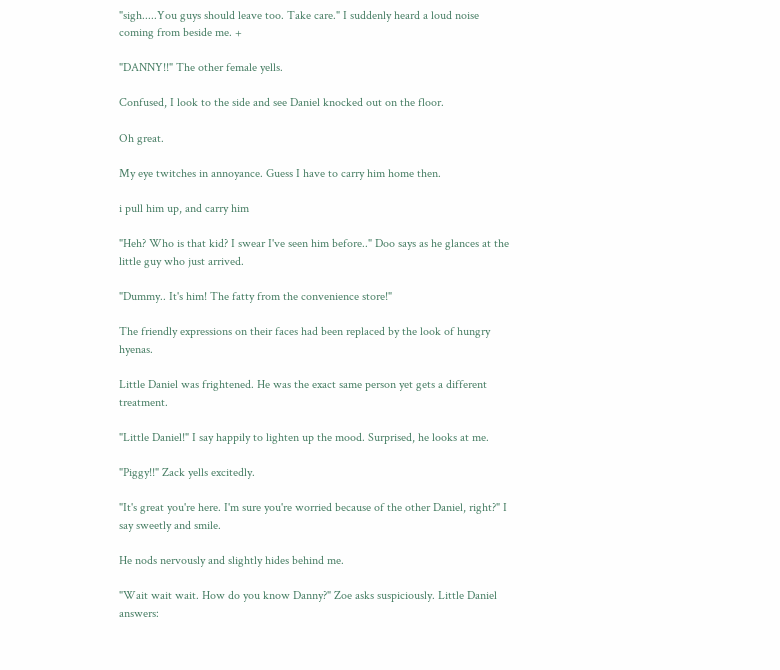"sigh.....You guys should leave too. Take care." I suddenly heard a loud noise coming from beside me. +

"DANNY!!" The other female yells.

Confused, I look to the side and see Daniel knocked out on the floor.

Oh great.

My eye twitches in annoyance. Guess I have to carry him home then.

i pull him up, and carry him

"Heh? Who is that kid? I swear I've seen him before.." Doo says as he glances at the little guy who just arrived.

"Dummy.. It's him! The fatty from the convenience store!"

The friendly expressions on their faces had been replaced by the look of hungry hyenas.

Little Daniel was frightened. He was the exact same person yet gets a different treatment.

"Little Daniel!" I say happily to lighten up the mood. Surprised, he looks at me.

"Piggy!!" Zack yells excitedly.

"It's great you're here. I'm sure you're worried because of the other Daniel, right?" I say sweetly and smile.

He nods nervously and slightly hides behind me.

"Wait wait wait. How do you know Danny?" Zoe asks suspiciously. Little Daniel answers: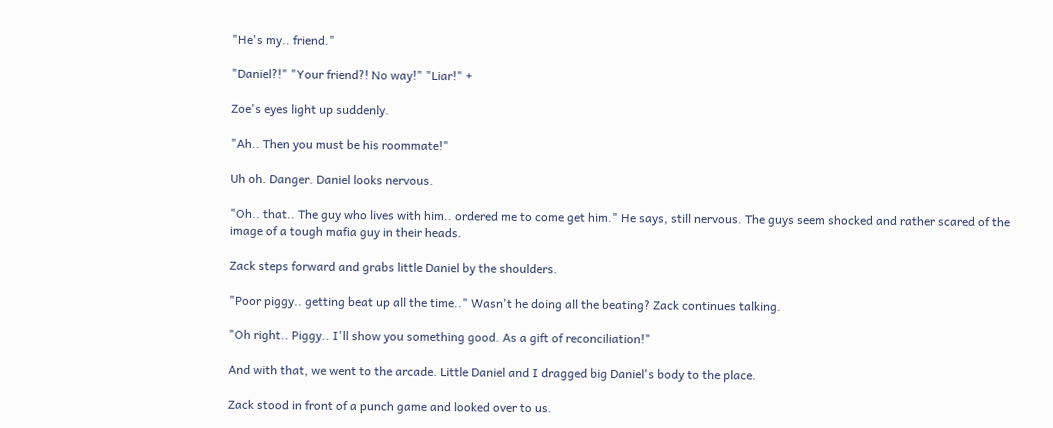"He's my.. friend."

"Daniel?!" "Your friend?! No way!" "Liar!" +

Zoe's eyes light up suddenly.

"Ah.. Then you must be his roommate!"

Uh oh. Danger. Daniel looks nervous.

"Oh.. that.. The guy who lives with him.. ordered me to come get him." He says, still nervous. The guys seem shocked and rather scared of the image of a tough mafia guy in their heads.

Zack steps forward and grabs little Daniel by the shoulders.

"Poor piggy.. getting beat up all the time.." Wasn't he doing all the beating? Zack continues talking.

"Oh right.. Piggy.. I'll show you something good. As a gift of reconciliation!"

And with that, we went to the arcade. Little Daniel and I dragged big Daniel's body to the place.

Zack stood in front of a punch game and looked over to us.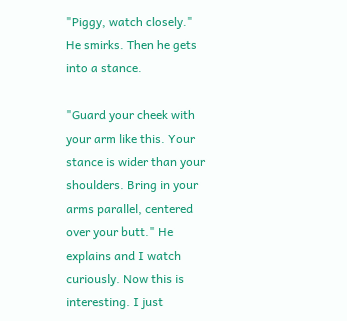"Piggy, watch closely." He smirks. Then he gets into a stance.

"Guard your cheek with your arm like this. Your stance is wider than your shoulders. Bring in your arms parallel, centered over your butt." He explains and I watch curiously. Now this is interesting. I just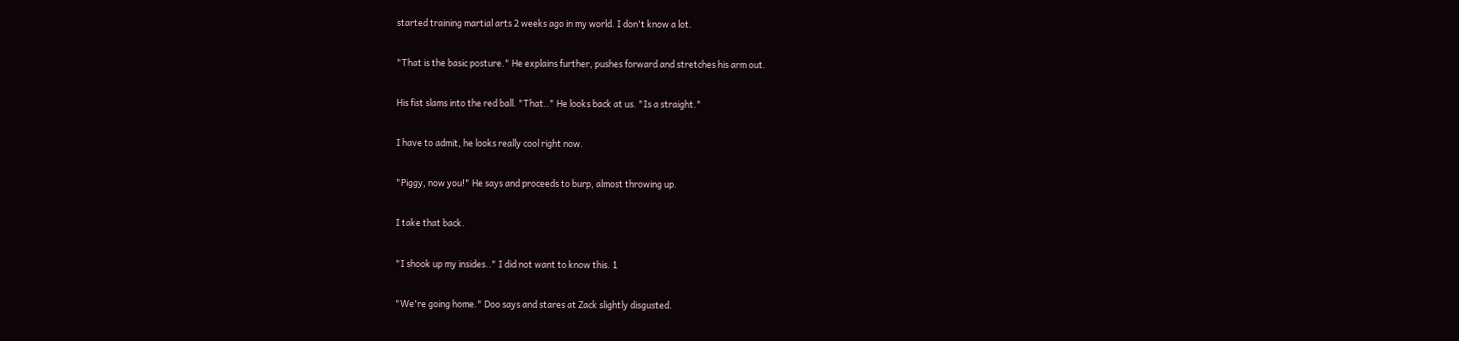started training martial arts 2 weeks ago in my world. I don't know a lot.

"That is the basic posture." He explains further, pushes forward and stretches his arm out.

His fist slams into the red ball. "That.." He looks back at us. "Is a straight."

I have to admit, he looks really cool right now.

"Piggy, now you!" He says and proceeds to burp, almost throwing up.

I take that back.

"I shook up my insides.." I did not want to know this. 1

"We're going home." Doo says and stares at Zack slightly disgusted.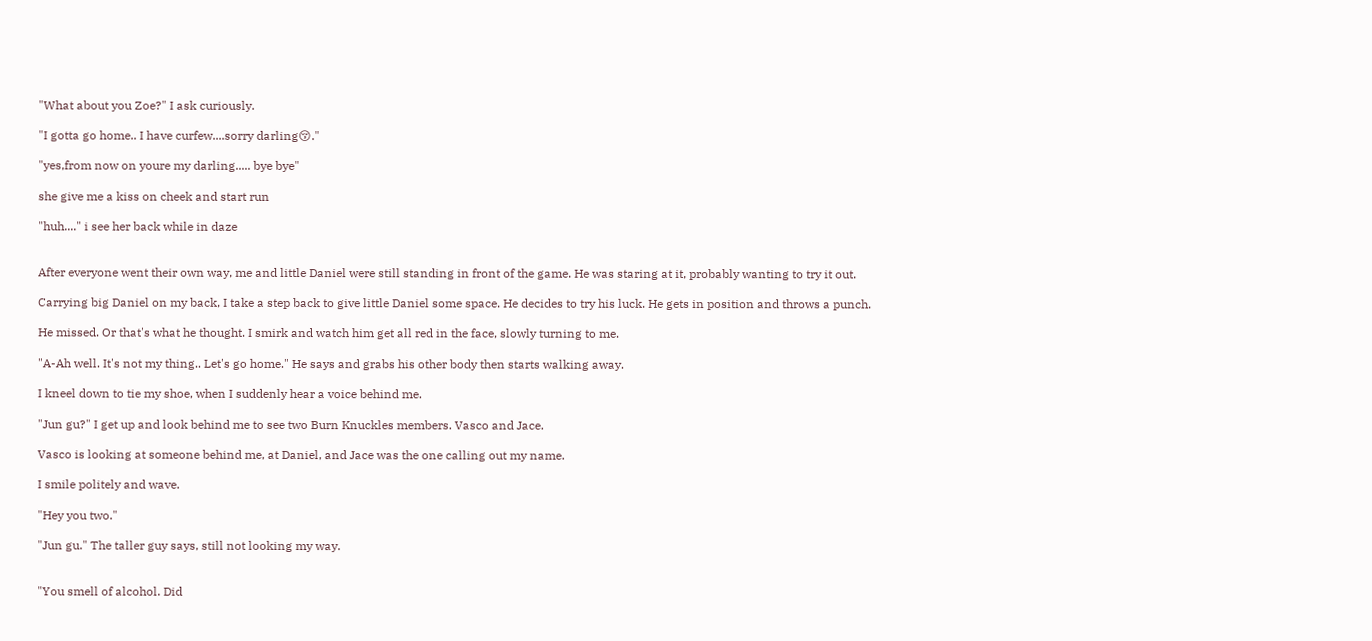"What about you Zoe?" I ask curiously.

"I gotta go home.. I have curfew....sorry darling😚."

"yes,from now on youre my darling..... bye bye"

she give me a kiss on cheek and start run

"huh...." i see her back while in daze


After everyone went their own way, me and little Daniel were still standing in front of the game. He was staring at it, probably wanting to try it out.

Carrying big Daniel on my back, I take a step back to give little Daniel some space. He decides to try his luck. He gets in position and throws a punch.

He missed. Or that's what he thought. I smirk and watch him get all red in the face, slowly turning to me.

"A-Ah well. It's not my thing.. Let's go home." He says and grabs his other body then starts walking away.

I kneel down to tie my shoe, when I suddenly hear a voice behind me.

"Jun gu?" I get up and look behind me to see two Burn Knuckles members. Vasco and Jace.

Vasco is looking at someone behind me, at Daniel, and Jace was the one calling out my name.

I smile politely and wave.

"Hey you two."

"Jun gu." The taller guy says, still not looking my way.


"You smell of alcohol. Did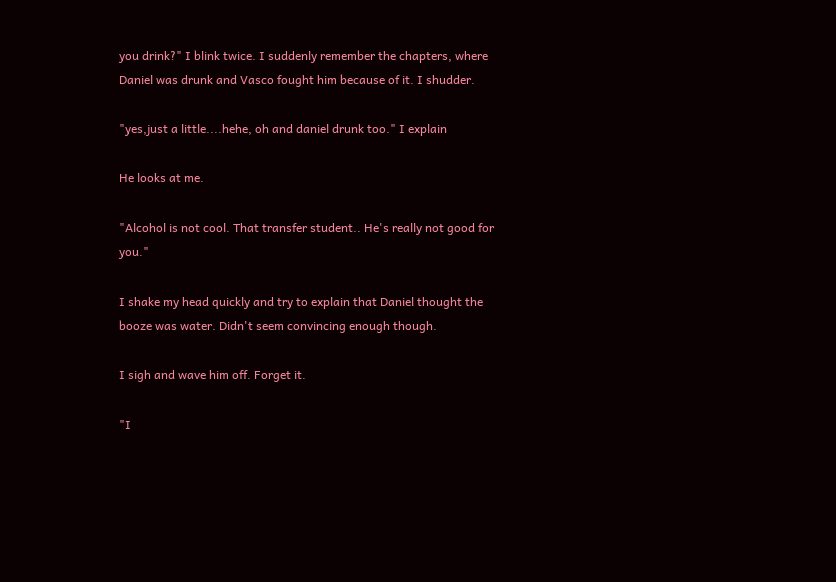you drink?" I blink twice. I suddenly remember the chapters, where Daniel was drunk and Vasco fought him because of it. I shudder.

"yes,just a little....hehe, oh and daniel drunk too." I explain

He looks at me.

"Alcohol is not cool. That transfer student.. He's really not good for you."

I shake my head quickly and try to explain that Daniel thought the booze was water. Didn't seem convincing enough though.

I sigh and wave him off. Forget it.

"I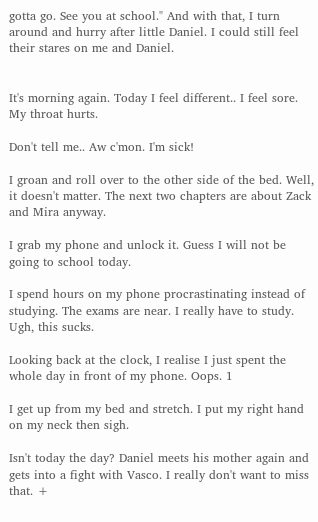gotta go. See you at school." And with that, I turn around and hurry after little Daniel. I could still feel their stares on me and Daniel.


It's morning again. Today I feel different.. I feel sore. My throat hurts.

Don't tell me.. Aw c'mon. I'm sick!

I groan and roll over to the other side of the bed. Well, it doesn't matter. The next two chapters are about Zack and Mira anyway.

I grab my phone and unlock it. Guess I will not be going to school today.

I spend hours on my phone procrastinating instead of studying. The exams are near. I really have to study. Ugh, this sucks.

Looking back at the clock, I realise I just spent the whole day in front of my phone. Oops. 1

I get up from my bed and stretch. I put my right hand on my neck then sigh.

Isn't today the day? Daniel meets his mother again and gets into a fight with Vasco. I really don't want to miss that. +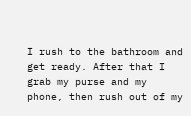I rush to the bathroom and get ready. After that I grab my purse and my phone, then rush out of my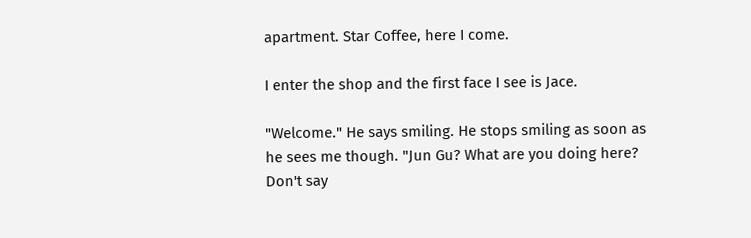apartment. Star Coffee, here I come.

I enter the shop and the first face I see is Jace.

"Welcome." He says smiling. He stops smiling as soon as he sees me though. "Jun Gu? What are you doing here? Don't say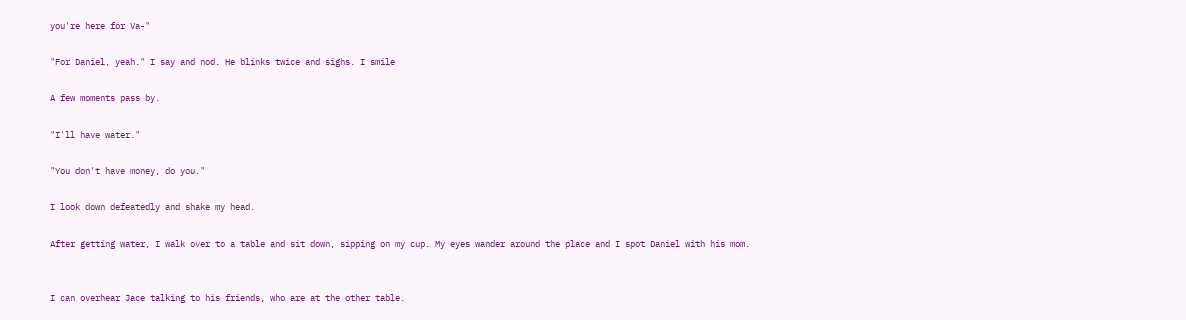you're here for Va-"

"For Daniel, yeah." I say and nod. He blinks twice and sighs. I smile

A few moments pass by.

"I'll have water."

"You don't have money, do you."

I look down defeatedly and shake my head.

After getting water, I walk over to a table and sit down, sipping on my cup. My eyes wander around the place and I spot Daniel with his mom.


I can overhear Jace talking to his friends, who are at the other table.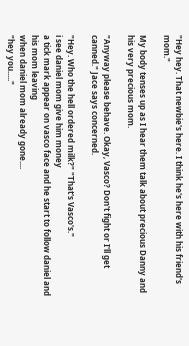"Hey hey. That newbie's here. I think he's here with his friend's mom."

My body tenses up as I hear them talk about precious Danny and his very precious mom.

"Anyway please behave. Okay, Vasco? Don't fight or I'll get canned." Jace says concerned.

"Hey. Who the hell ordered milk?" "That's Vasco's."
i see daniel mom give him money
a tick mark appear on vasco face and he start to follow daniel and his mom leaving
when daniel mom already gone....
"hey you....."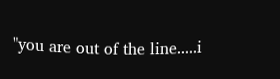"you are out of the line.....i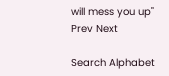will mess you up"
Prev Next

Search Alphabet